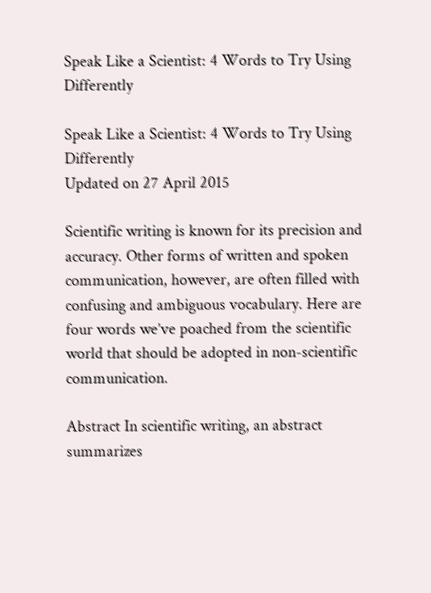Speak Like a Scientist: 4 Words to Try Using Differently

Speak Like a Scientist: 4 Words to Try Using Differently
Updated on 27 April 2015

Scientific writing is known for its precision and accuracy. Other forms of written and spoken communication, however, are often filled with confusing and ambiguous vocabulary. Here are four words we’ve poached from the scientific world that should be adopted in non-scientific communication.

Abstract In scientific writing, an abstract summarizes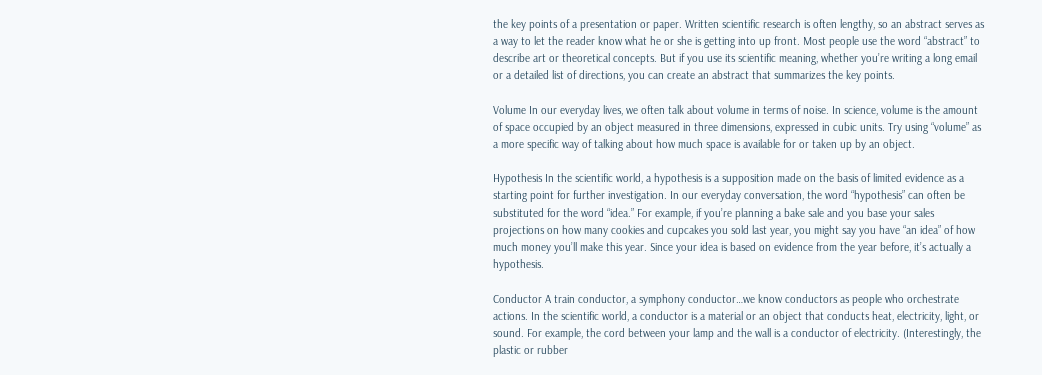the key points of a presentation or paper. Written scientific research is often lengthy, so an abstract serves as a way to let the reader know what he or she is getting into up front. Most people use the word “abstract” to describe art or theoretical concepts. But if you use its scientific meaning, whether you’re writing a long email or a detailed list of directions, you can create an abstract that summarizes the key points.

Volume In our everyday lives, we often talk about volume in terms of noise. In science, volume is the amount of space occupied by an object measured in three dimensions, expressed in cubic units. Try using “volume” as a more specific way of talking about how much space is available for or taken up by an object.

Hypothesis In the scientific world, a hypothesis is a supposition made on the basis of limited evidence as a starting point for further investigation. In our everyday conversation, the word “hypothesis” can often be substituted for the word “idea.” For example, if you’re planning a bake sale and you base your sales projections on how many cookies and cupcakes you sold last year, you might say you have “an idea” of how much money you’ll make this year. Since your idea is based on evidence from the year before, it’s actually a hypothesis.

Conductor A train conductor, a symphony conductor…we know conductors as people who orchestrate actions. In the scientific world, a conductor is a material or an object that conducts heat, electricity, light, or sound. For example, the cord between your lamp and the wall is a conductor of electricity. (Interestingly, the plastic or rubber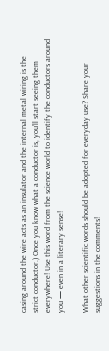casing around the wire acts as an insulator and the internal metal wiring is the strict conductor.) Once you know what a conductor is, you’ll start seeing them everywhere! Use this word from the science world to identify the conductors around you — even in a literary sense!

What other scientific words should be adopted for everyday use? Share your suggestions in the comments!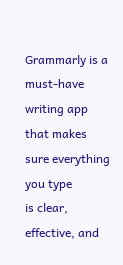Grammarly is a must-have
writing app
that makes sure everything you type
is clear, effective, and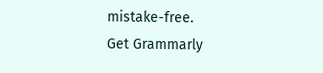mistake-free.
Get Grammarly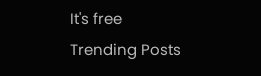It's free
Trending Posts